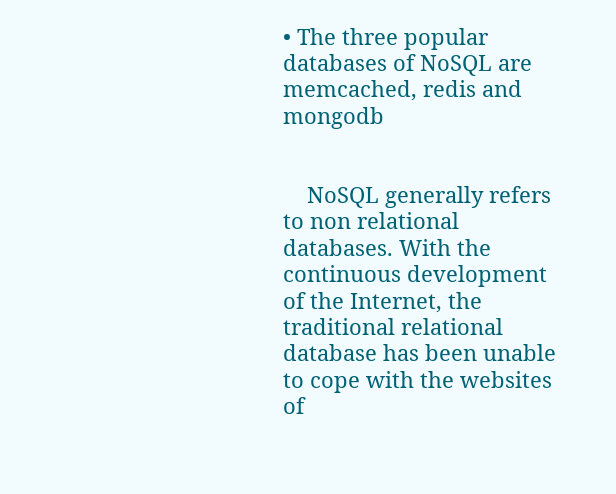• The three popular databases of NoSQL are memcached, redis and mongodb


    NoSQL generally refers to non relational databases. With the continuous development of the Internet, the traditional relational database has been unable to cope with the websites of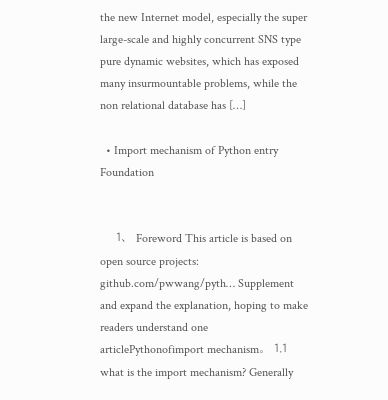the new Internet model, especially the super large-scale and highly concurrent SNS type pure dynamic websites, which has exposed many insurmountable problems, while the non relational database has […]

  • Import mechanism of Python entry Foundation


    1、 Foreword This article is based on open source projects: github.com/pwwang/pyth… Supplement and expand the explanation, hoping to make readers understand one articlePythonofimport mechanism。 1.1 what is the import mechanism? Generally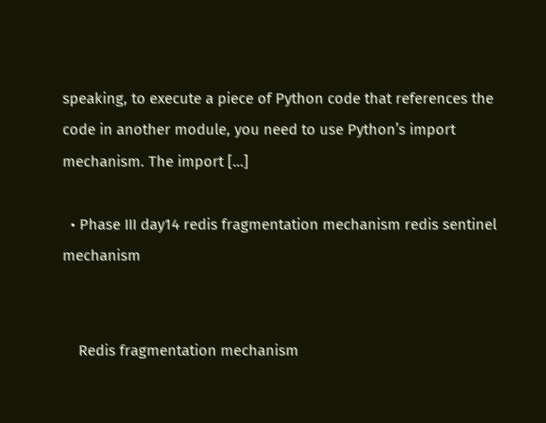speaking, to execute a piece of Python code that references the code in another module, you need to use Python’s import mechanism. The import […]

  • Phase III day14 redis fragmentation mechanism redis sentinel mechanism


    Redis fragmentation mechanism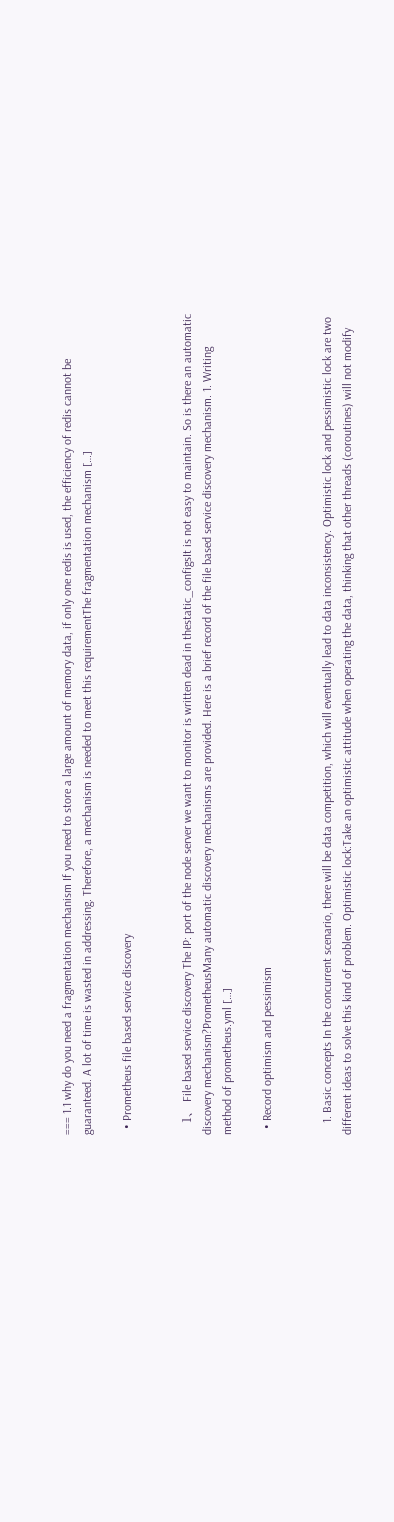=== 1.1 why do you need a fragmentation mechanism If you need to store a large amount of memory data, if only one redis is used, the efficiency of redis cannot be guaranteed. A lot of time is wasted in addressing. Therefore, a mechanism is needed to meet this requirementThe fragmentation mechanism […]

  • Prometheus file based service discovery


    1、 File based service discovery The IP: port of the node server we want to monitor is written dead in thestatic_configsIt is not easy to maintain. So is there an automatic discovery mechanism?PrometheusMany automatic discovery mechanisms are provided. Here is a brief record of the file based service discovery mechanism. 1. Writing method of prometheus.yml […]

  • Record optimism and pessimism


    1. Basic concepts In the concurrent scenario, there will be data competition, which will eventually lead to data inconsistency. Optimistic lock and pessimistic lock are two different ideas to solve this kind of problem. Optimistic lock:Take an optimistic attitude when operating the data, thinking that other threads (coroutines) will not modify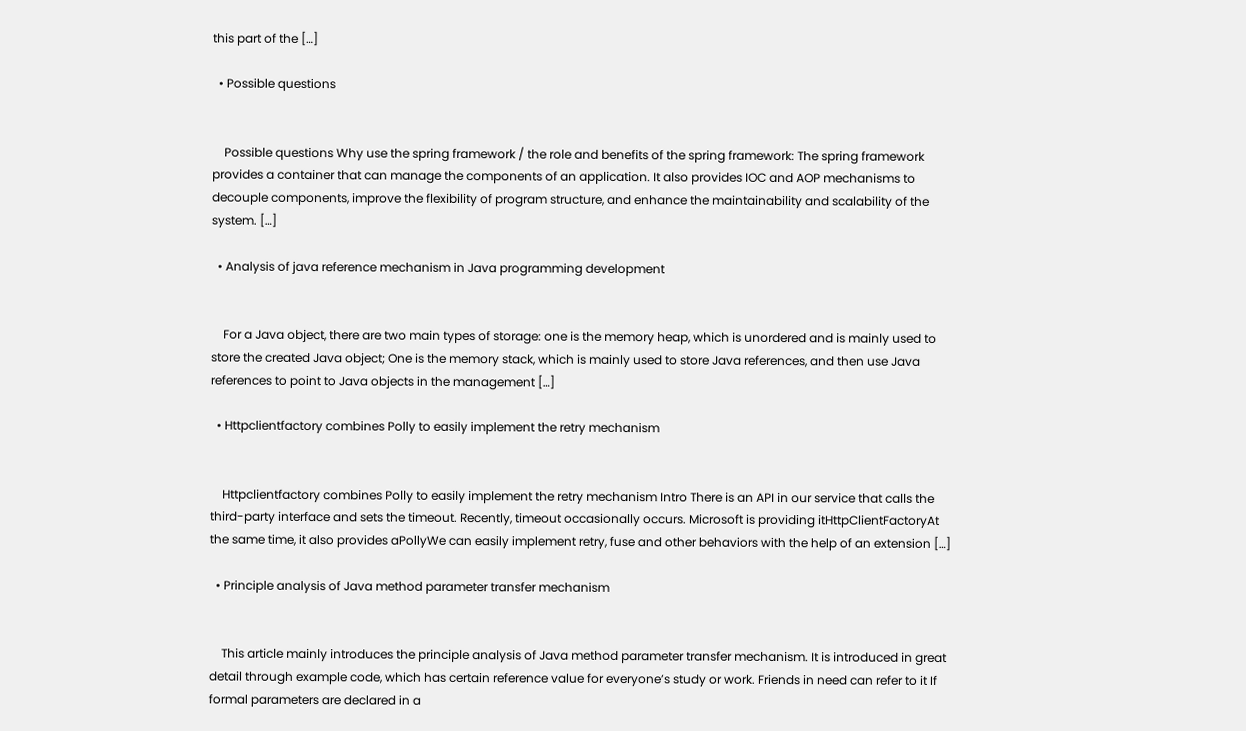this part of the […]

  • Possible questions


    Possible questions Why use the spring framework / the role and benefits of the spring framework: The spring framework provides a container that can manage the components of an application. It also provides IOC and AOP mechanisms to decouple components, improve the flexibility of program structure, and enhance the maintainability and scalability of the system. […]

  • Analysis of java reference mechanism in Java programming development


    For a Java object, there are two main types of storage: one is the memory heap, which is unordered and is mainly used to store the created Java object; One is the memory stack, which is mainly used to store Java references, and then use Java references to point to Java objects in the management […]

  • Httpclientfactory combines Polly to easily implement the retry mechanism


    Httpclientfactory combines Polly to easily implement the retry mechanism Intro There is an API in our service that calls the third-party interface and sets the timeout. Recently, timeout occasionally occurs. Microsoft is providing itHttpClientFactoryAt the same time, it also provides aPollyWe can easily implement retry, fuse and other behaviors with the help of an extension […]

  • Principle analysis of Java method parameter transfer mechanism


    This article mainly introduces the principle analysis of Java method parameter transfer mechanism. It is introduced in great detail through example code, which has certain reference value for everyone’s study or work. Friends in need can refer to it If formal parameters are declared in a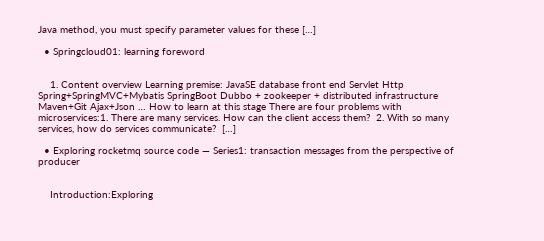Java method, you must specify parameter values for these […]

  • Springcloud01: learning foreword


    1. Content overview Learning premise: JavaSE database front end Servlet Http Spring+SpringMVC+Mybatis SpringBoot Dubbo + zookeeper + distributed infrastructure Maven+Git Ajax+Json … How to learn at this stage There are four problems with microservices:1. There are many services. How can the client access them?  2. With so many services, how do services communicate?  […]

  • Exploring rocketmq source code — Series1: transaction messages from the perspective of producer


    Introduction:Exploring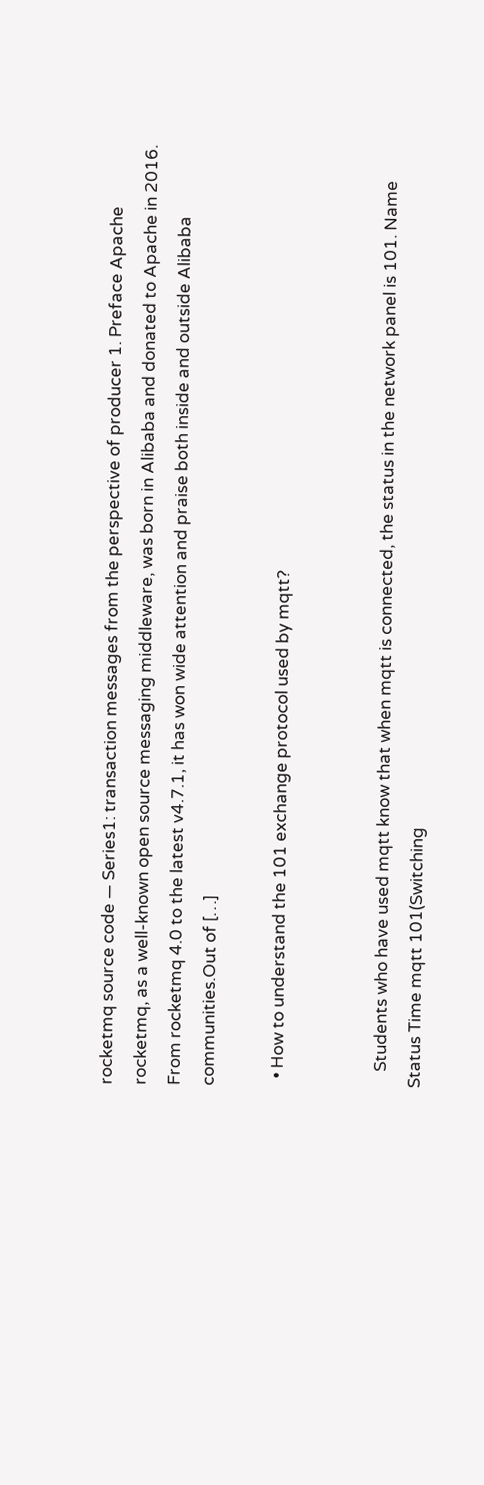rocketmq source code — Series1: transaction messages from the perspective of producer 1. Preface Apache rocketmq, as a well-known open source messaging middleware, was born in Alibaba and donated to Apache in 2016. From rocketmq 4.0 to the latest v4.7.1, it has won wide attention and praise both inside and outside Alibaba communities.Out of […]

  • How to understand the 101 exchange protocol used by mqtt?


    Students who have used mqtt know that when mqtt is connected, the status in the network panel is 101. Name Status Time mqtt 101(Switching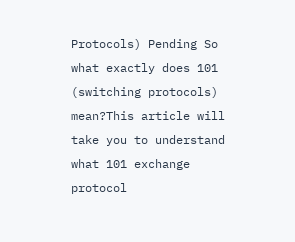Protocols) Pending So what exactly does 101 (switching protocols) mean?This article will take you to understand what 101 exchange protocol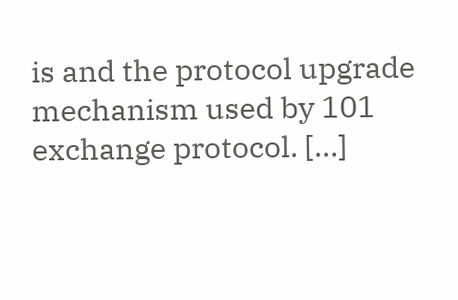is and the protocol upgrade mechanism used by 101 exchange protocol. […]